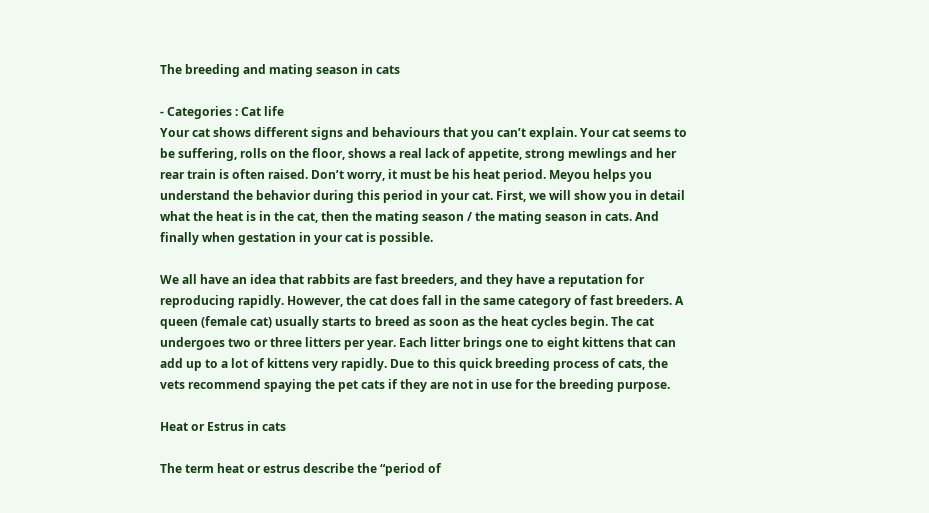The breeding and mating season in cats

- Categories : Cat life
Your cat shows different signs and behaviours that you can’t explain. Your cat seems to be suffering, rolls on the floor, shows a real lack of appetite, strong mewlings and her rear train is often raised. Don’t worry, it must be his heat period. Meyou helps you understand the behavior during this period in your cat. First, we will show you in detail what the heat is in the cat, then the mating season / the mating season in cats. And finally when gestation in your cat is possible.

We all have an idea that rabbits are fast breeders, and they have a reputation for reproducing rapidly. However, the cat does fall in the same category of fast breeders. A queen (female cat) usually starts to breed as soon as the heat cycles begin. The cat undergoes two or three litters per year. Each litter brings one to eight kittens that can add up to a lot of kittens very rapidly. Due to this quick breeding process of cats, the vets recommend spaying the pet cats if they are not in use for the breeding purpose.

Heat or Estrus in cats

The term heat or estrus describe the “period of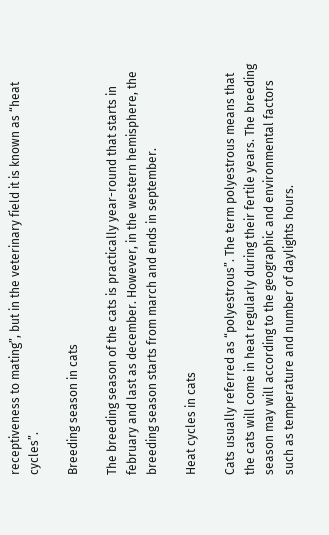receptiveness to mating”, but in the veterinary field it is known as “heat cycles”.

Breeding season in cats

The breeding season of the cats is practically year-round that starts in february and last as december. However, in the western hemisphere, the breeding season starts from march and ends in september.

Heat cycles in cats

Cats usually referred as “polyestrous”. The term polyestrous means that the cats will come in heat regularly during their fertile years. The breeding season may will according to the geographic and environmental factors such as temperature and number of daylights hours.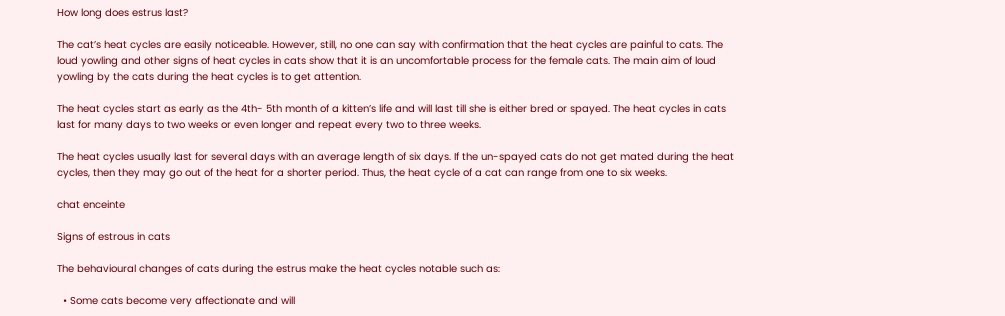How long does estrus last?

The cat’s heat cycles are easily noticeable. However, still, no one can say with confirmation that the heat cycles are painful to cats. The loud yowling and other signs of heat cycles in cats show that it is an uncomfortable process for the female cats. The main aim of loud yowling by the cats during the heat cycles is to get attention.

The heat cycles start as early as the 4th- 5th month of a kitten’s life and will last till she is either bred or spayed. The heat cycles in cats last for many days to two weeks or even longer and repeat every two to three weeks.

The heat cycles usually last for several days with an average length of six days. If the un-spayed cats do not get mated during the heat cycles, then they may go out of the heat for a shorter period. Thus, the heat cycle of a cat can range from one to six weeks.

chat enceinte

Signs of estrous in cats

The behavioural changes of cats during the estrus make the heat cycles notable such as:

  • Some cats become very affectionate and will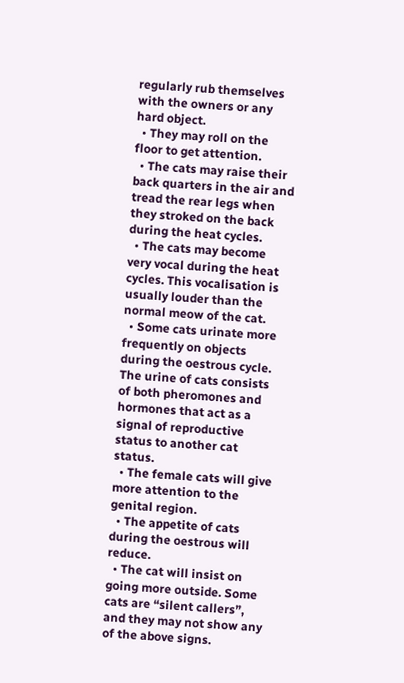regularly rub themselves with the owners or any hard object.
  • They may roll on the floor to get attention.
  • The cats may raise their back quarters in the air and tread the rear legs when they stroked on the back during the heat cycles.
  • The cats may become very vocal during the heat cycles. This vocalisation is usually louder than the normal meow of the cat.
  • Some cats urinate more frequently on objects during the oestrous cycle. The urine of cats consists of both pheromones and hormones that act as a signal of reproductive status to another cat status.
  • The female cats will give more attention to the genital region.
  • The appetite of cats during the oestrous will reduce.
  • The cat will insist on going more outside. Some cats are “silent callers”, and they may not show any of the above signs.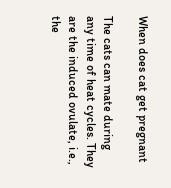When does cat get pregnant

The cats can mate during any time of heat cycles. They are the induced ovulate, i.e., the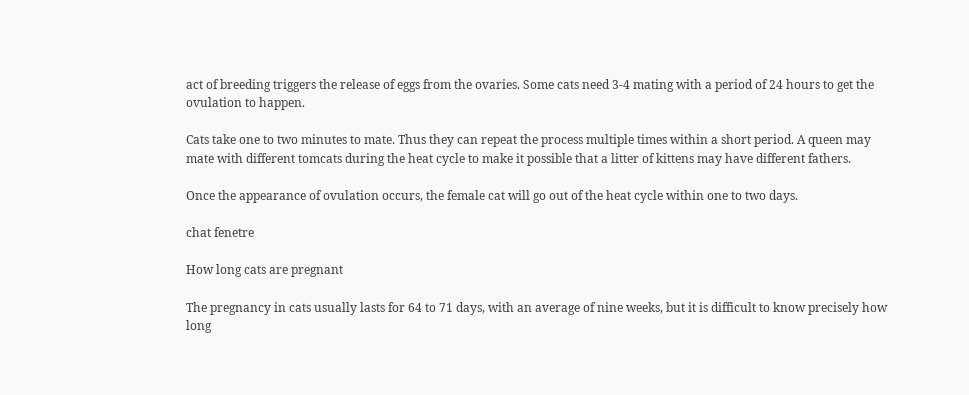act of breeding triggers the release of eggs from the ovaries. Some cats need 3-4 mating with a period of 24 hours to get the ovulation to happen.

Cats take one to two minutes to mate. Thus they can repeat the process multiple times within a short period. A queen may mate with different tomcats during the heat cycle to make it possible that a litter of kittens may have different fathers.

Once the appearance of ovulation occurs, the female cat will go out of the heat cycle within one to two days.

chat fenetre

How long cats are pregnant

The pregnancy in cats usually lasts for 64 to 71 days, with an average of nine weeks, but it is difficult to know precisely how long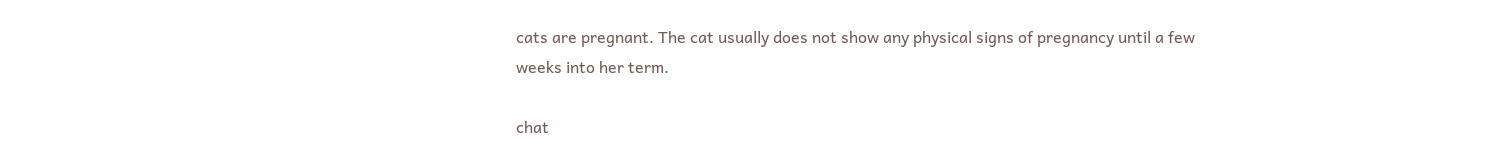cats are pregnant. The cat usually does not show any physical signs of pregnancy until a few weeks into her term.

chat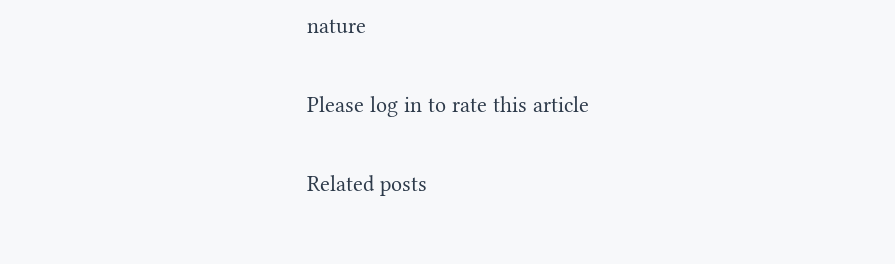nature

Please log in to rate this article

Related posts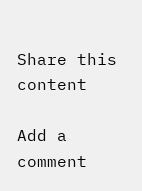Share this content

Add a comment